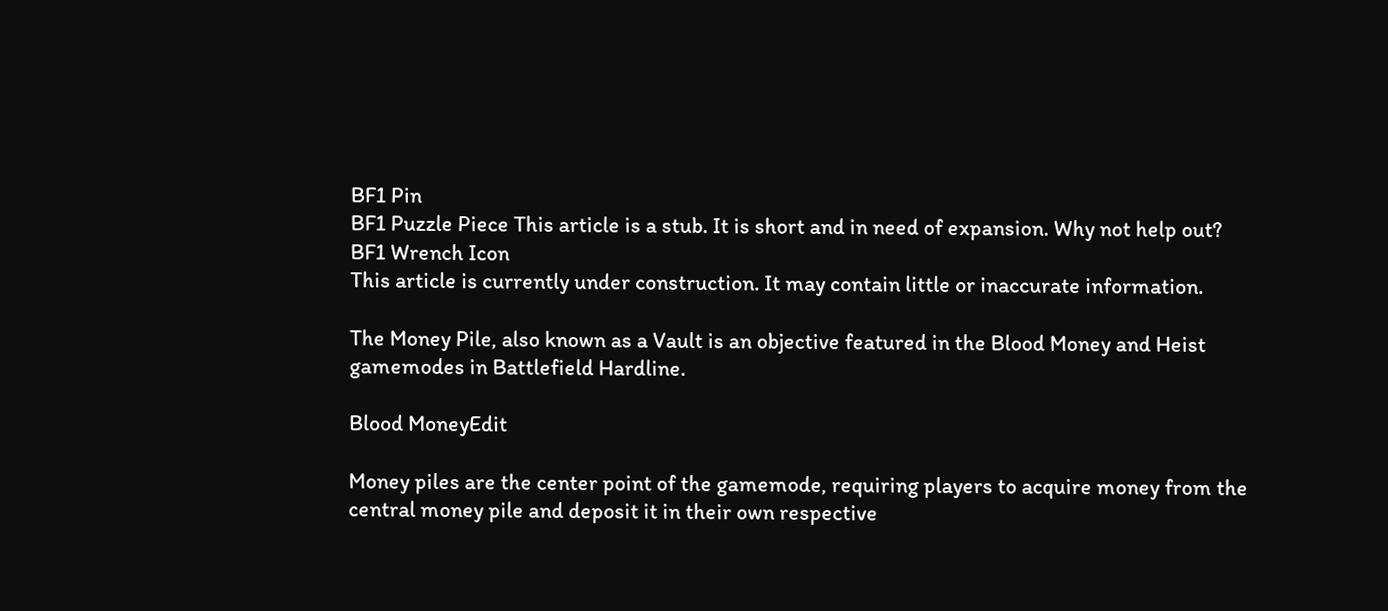BF1 Pin
BF1 Puzzle Piece This article is a stub. It is short and in need of expansion. Why not help out?
BF1 Wrench Icon
This article is currently under construction. It may contain little or inaccurate information.

The Money Pile, also known as a Vault is an objective featured in the Blood Money and Heist gamemodes in Battlefield Hardline.

Blood MoneyEdit

Money piles are the center point of the gamemode, requiring players to acquire money from the central money pile and deposit it in their own respective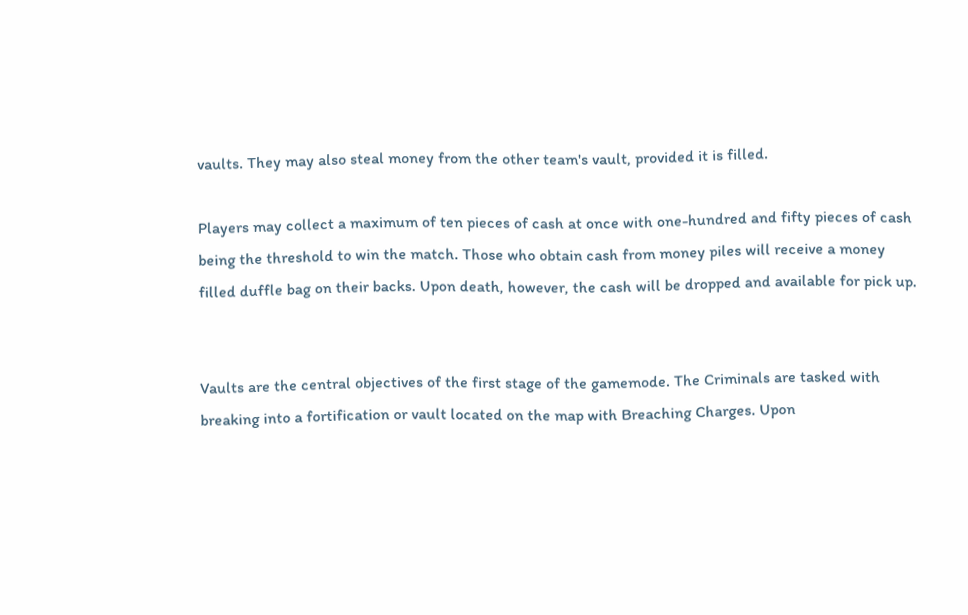vaults. They may also steal money from the other team's vault, provided it is filled.

Players may collect a maximum of ten pieces of cash at once with one-hundred and fifty pieces of cash being the threshold to win the match. Those who obtain cash from money piles will receive a money filled duffle bag on their backs. Upon death, however, the cash will be dropped and available for pick up.


Vaults are the central objectives of the first stage of the gamemode. The Criminals are tasked with breaking into a fortification or vault located on the map with Breaching Charges. Upon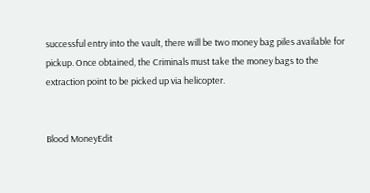successful entry into the vault, there will be two money bag piles available for pickup. Once obtained, the Criminals must take the money bags to the extraction point to be picked up via helicopter.


Blood MoneyEdit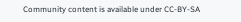Community content is available under CC-BY-SA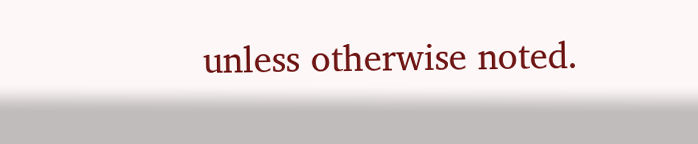unless otherwise noted.